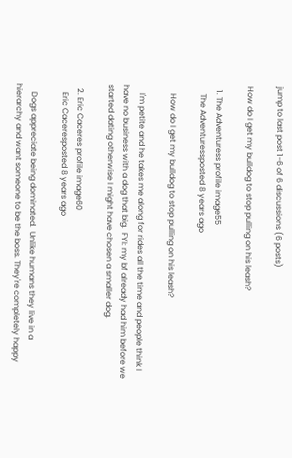jump to last post 1-6 of 6 discussions (6 posts)

How do I get my bulldog to stop pulling on his leash?

  1. The Adventuress profile image55
    The Adventuressposted 8 years ago

    How do I get my bulldog to stop pulling on his leash?

    I'm petite and he takes me along for rides all the time and people think I have no business with a dog that big.  FYI: my bf already had him before we started dating otherwise I might have chosen a smaller dog.

  2. Eric Caceres profile image60
    Eric Caceresposted 8 years ago

    Dogs appreciate being dominated.  Unlike humans they live in a hierarchy and want someone to be the boss. They're completely happy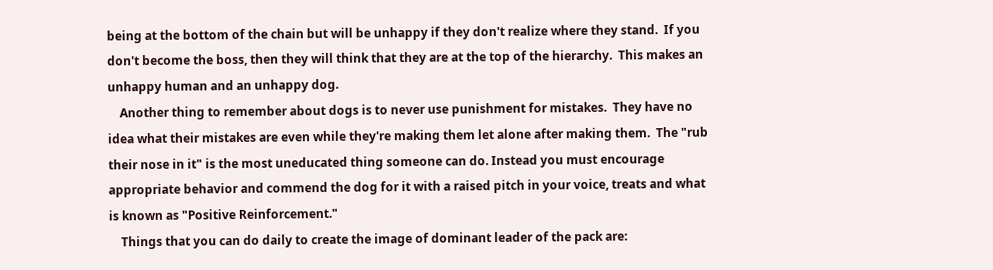being at the bottom of the chain but will be unhappy if they don't realize where they stand.  If you don't become the boss, then they will think that they are at the top of the hierarchy.  This makes an unhappy human and an unhappy dog.
    Another thing to remember about dogs is to never use punishment for mistakes.  They have no idea what their mistakes are even while they're making them let alone after making them.  The "rub their nose in it" is the most uneducated thing someone can do. Instead you must encourage appropriate behavior and commend the dog for it with a raised pitch in your voice, treats and what is known as "Positive Reinforcement."
    Things that you can do daily to create the image of dominant leader of the pack are: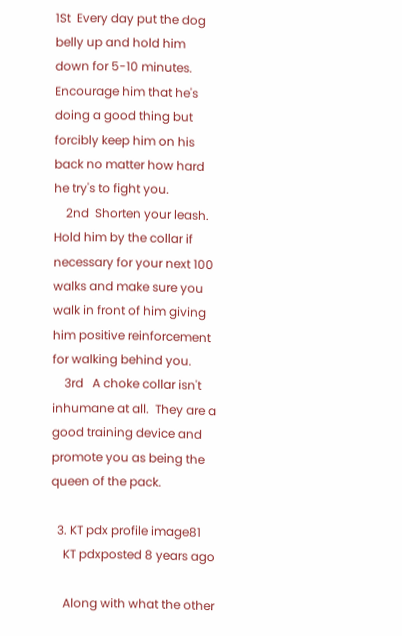1St  Every day put the dog belly up and hold him down for 5-10 minutes.  Encourage him that he's doing a good thing but forcibly keep him on his back no matter how hard he try's to fight you.
    2nd  Shorten your leash.  Hold him by the collar if necessary for your next 100 walks and make sure you walk in front of him giving him positive reinforcement for walking behind you.
    3rd   A choke collar isn't inhumane at all.  They are a good training device and promote you as being the queen of the pack.

  3. KT pdx profile image81
    KT pdxposted 8 years ago

    Along with what the other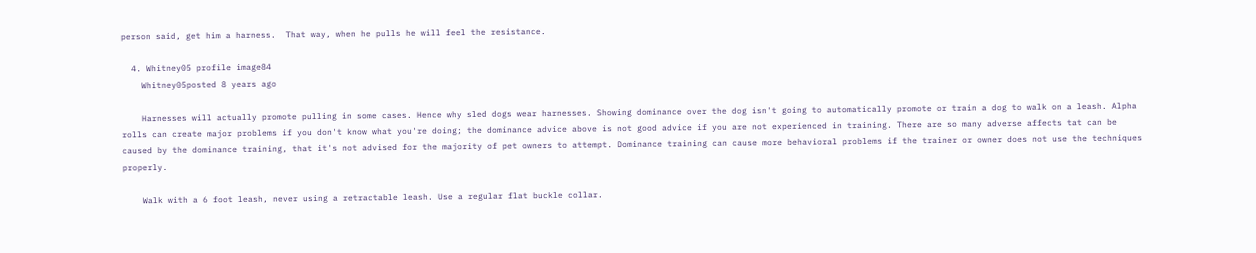person said, get him a harness.  That way, when he pulls he will feel the resistance.

  4. Whitney05 profile image84
    Whitney05posted 8 years ago

    Harnesses will actually promote pulling in some cases. Hence why sled dogs wear harnesses. Showing dominance over the dog isn't going to automatically promote or train a dog to walk on a leash. Alpha rolls can create major problems if you don't know what you're doing; the dominance advice above is not good advice if you are not experienced in training. There are so many adverse affects tat can be caused by the dominance training, that it's not advised for the majority of pet owners to attempt. Dominance training can cause more behavioral problems if the trainer or owner does not use the techniques properly.

    Walk with a 6 foot leash, never using a retractable leash. Use a regular flat buckle collar.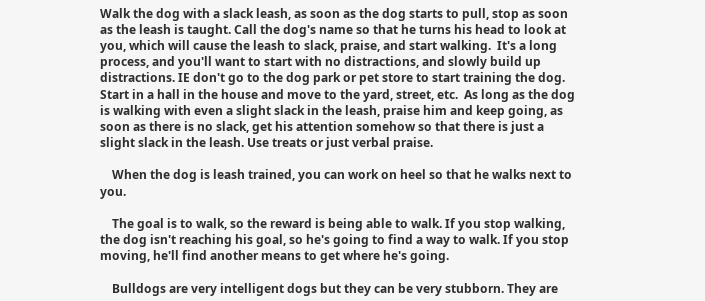Walk the dog with a slack leash, as soon as the dog starts to pull, stop as soon as the leash is taught. Call the dog's name so that he turns his head to look at you, which will cause the leash to slack, praise, and start walking.  It's a long process, and you'll want to start with no distractions, and slowly build up distractions. IE don't go to the dog park or pet store to start training the dog. Start in a hall in the house and move to the yard, street, etc.  As long as the dog is walking with even a slight slack in the leash, praise him and keep going, as soon as there is no slack, get his attention somehow so that there is just a slight slack in the leash. Use treats or just verbal praise.

    When the dog is leash trained, you can work on heel so that he walks next to you.

    The goal is to walk, so the reward is being able to walk. If you stop walking, the dog isn't reaching his goal, so he's going to find a way to walk. If you stop moving, he'll find another means to get where he's going.

    Bulldogs are very intelligent dogs but they can be very stubborn. They are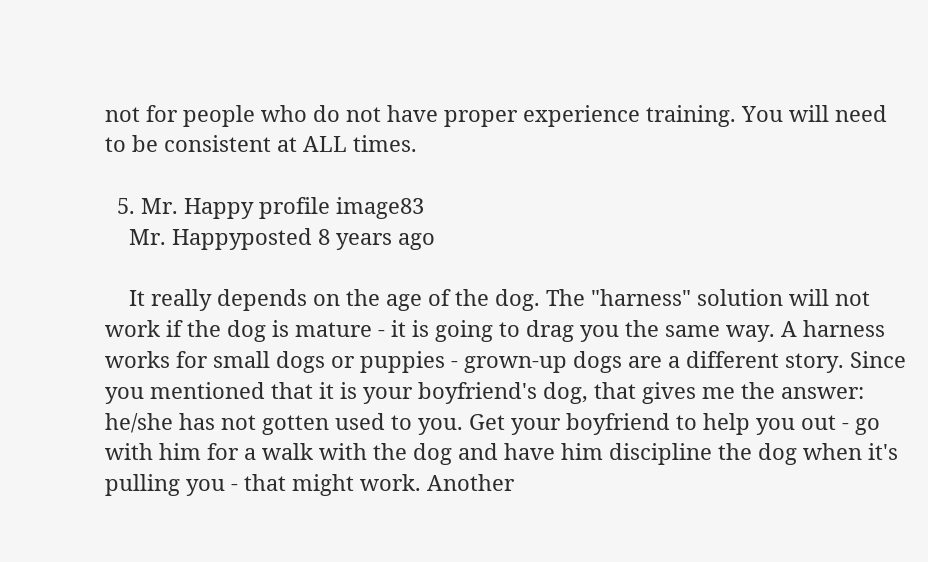not for people who do not have proper experience training. You will need to be consistent at ALL times.

  5. Mr. Happy profile image83
    Mr. Happyposted 8 years ago

    It really depends on the age of the dog. The "harness" solution will not work if the dog is mature - it is going to drag you the same way. A harness works for small dogs or puppies - grown-up dogs are a different story. Since you mentioned that it is your boyfriend's dog, that gives me the answer: he/she has not gotten used to you. Get your boyfriend to help you out - go with him for a walk with the dog and have him discipline the dog when it's pulling you - that might work. Another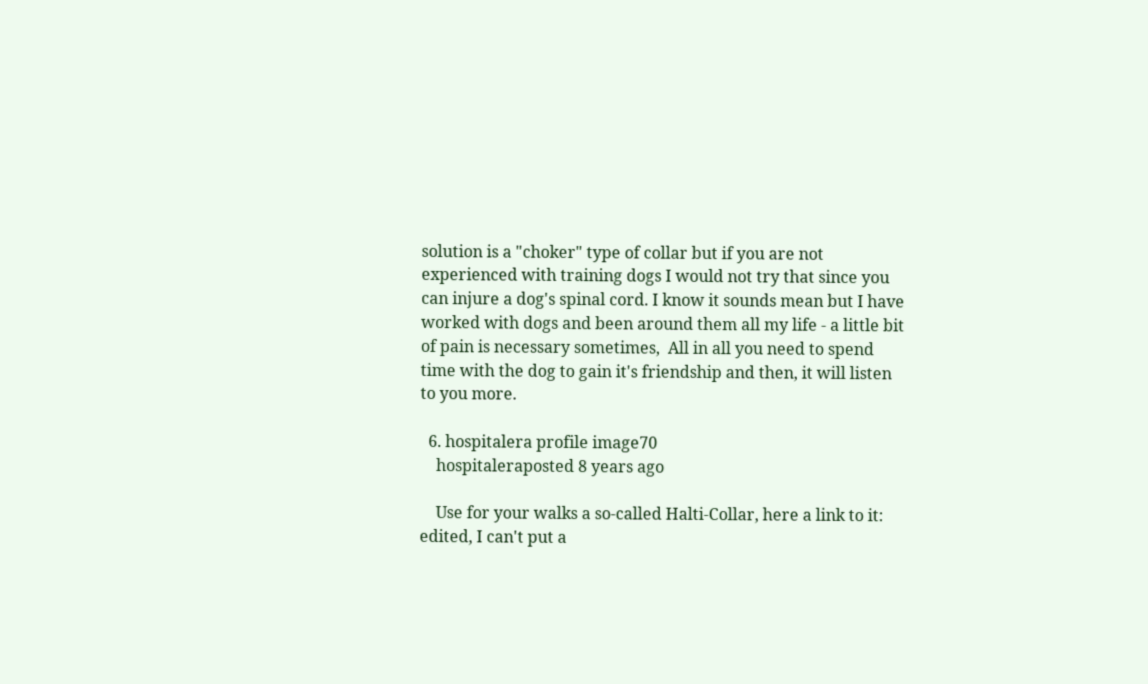solution is a "choker" type of collar but if you are not experienced with training dogs I would not try that since you can injure a dog's spinal cord. I know it sounds mean but I have worked with dogs and been around them all my life - a little bit of pain is necessary sometimes,  All in all you need to spend time with the dog to gain it's friendship and then, it will listen to you more.

  6. hospitalera profile image70
    hospitaleraposted 8 years ago

    Use for your walks a so-called Halti-Collar, here a link to it: edited, I can't put a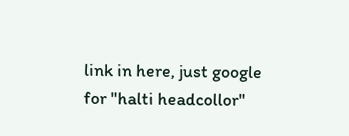link in here, just google for "halti headcollor"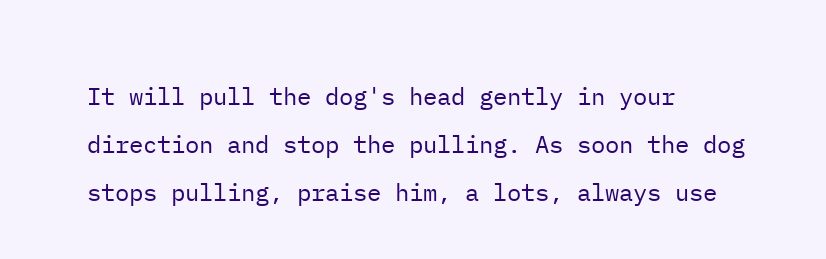It will pull the dog's head gently in your direction and stop the pulling. As soon the dog stops pulling, praise him, a lots, always use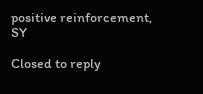positive reinforcement, SY

Closed to reply